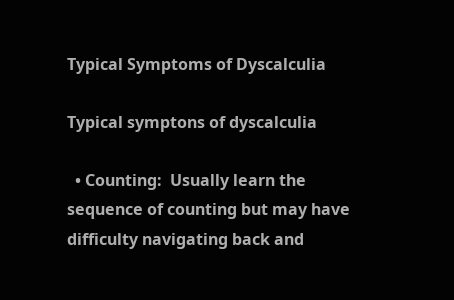Typical Symptoms of Dyscalculia

Typical symptons of dyscalculia

  • Counting:  Usually learn the sequence of counting but may have difficulty navigating back and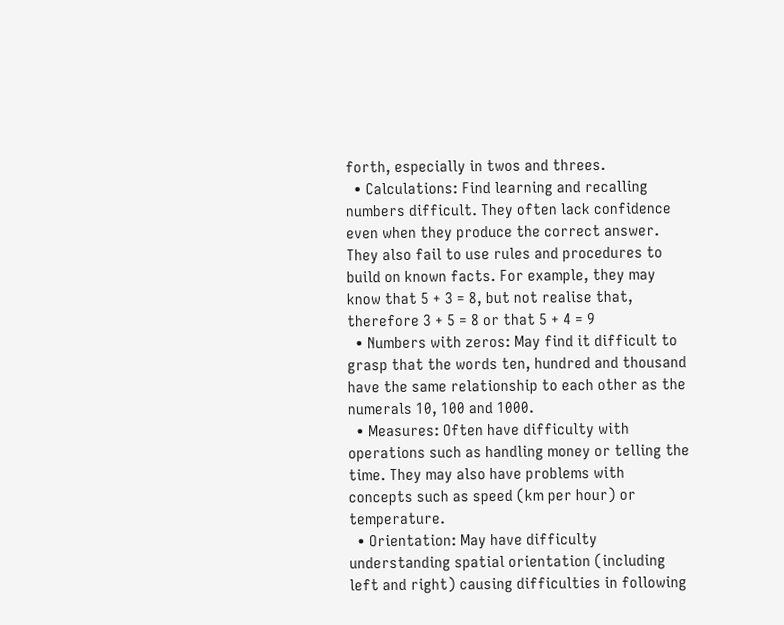forth, especially in twos and threes.
  • Calculations: Find learning and recalling numbers difficult. They often lack confidence even when they produce the correct answer. They also fail to use rules and procedures to build on known facts. For example, they may know that 5 + 3 = 8, but not realise that, therefore 3 + 5 = 8 or that 5 + 4 = 9
  • Numbers with zeros: May find it difficult to grasp that the words ten, hundred and thousand have the same relationship to each other as the numerals 10, 100 and 1000.
  • Measures: Often have difficulty with operations such as handling money or telling the time. They may also have problems with concepts such as speed (km per hour) or temperature.
  • Orientation: May have difficulty understanding spatial orientation (including left and right) causing difficulties in following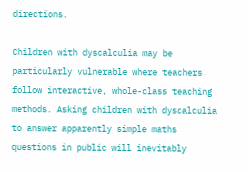directions.

Children with dyscalculia may be particularly vulnerable where teachers follow interactive, whole-class teaching methods. Asking children with dyscalculia to answer apparently simple maths questions in public will inevitably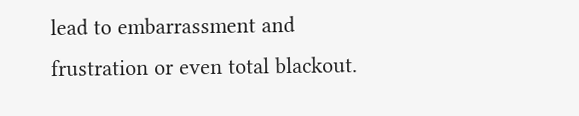lead to embarrassment and frustration or even total blackout.